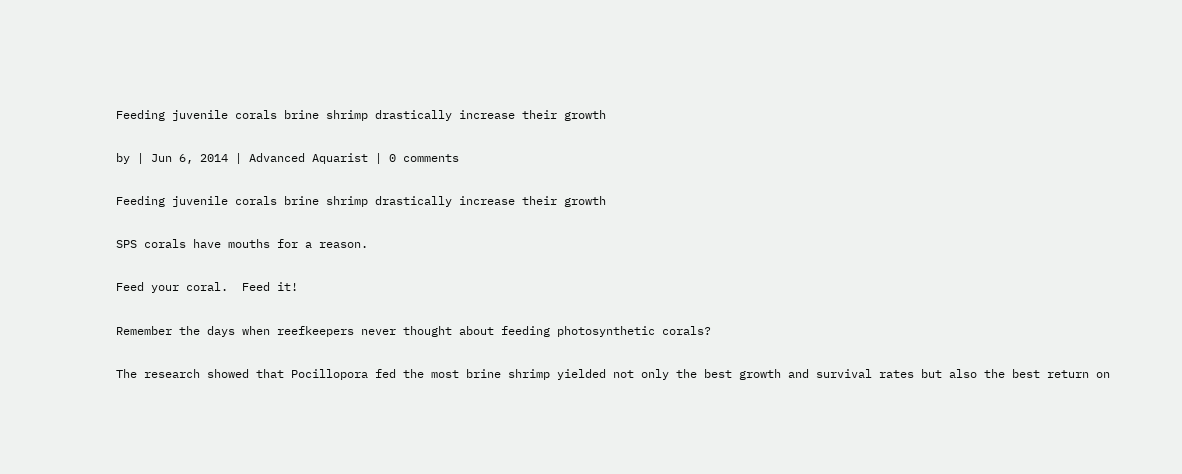Feeding juvenile corals brine shrimp drastically increase their growth

by | Jun 6, 2014 | Advanced Aquarist | 0 comments

Feeding juvenile corals brine shrimp drastically increase their growth

SPS corals have mouths for a reason.

Feed your coral.  Feed it!

Remember the days when reefkeepers never thought about feeding photosynthetic corals?

The research showed that Pocillopora fed the most brine shrimp yielded not only the best growth and survival rates but also the best return on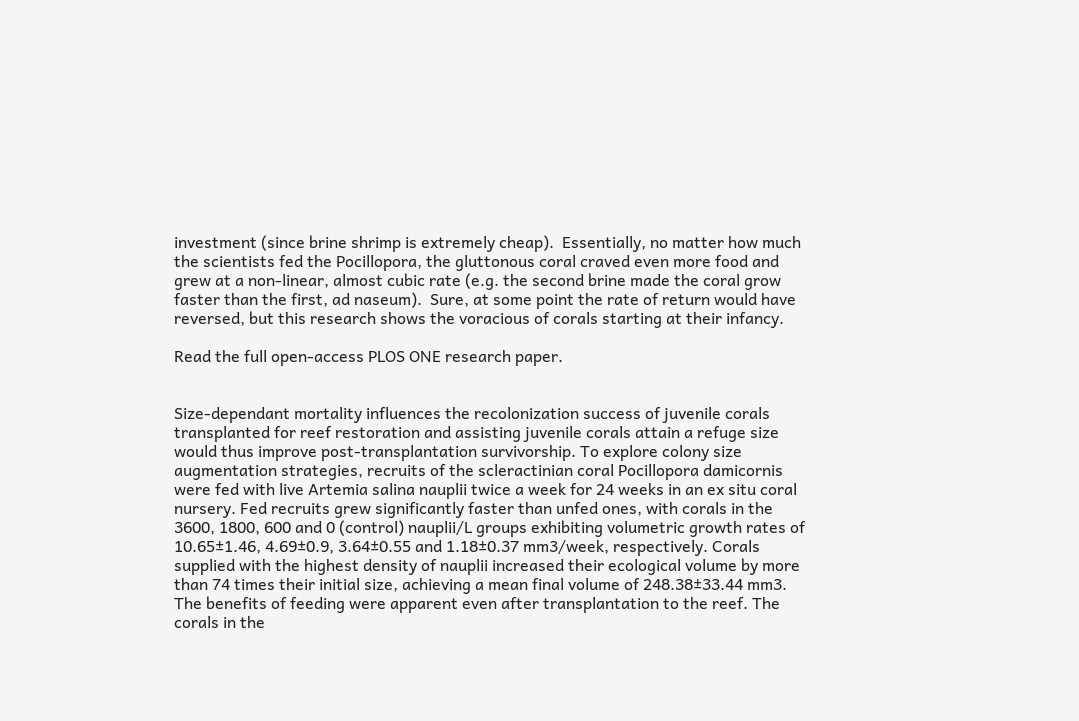investment (since brine shrimp is extremely cheap).  Essentially, no matter how much the scientists fed the Pocillopora, the gluttonous coral craved even more food and grew at a non-linear, almost cubic rate (e.g. the second brine made the coral grow faster than the first, ad naseum).  Sure, at some point the rate of return would have reversed, but this research shows the voracious of corals starting at their infancy.

Read the full open-access PLOS ONE research paper.


Size-dependant mortality influences the recolonization success of juvenile corals transplanted for reef restoration and assisting juvenile corals attain a refuge size would thus improve post-transplantation survivorship. To explore colony size augmentation strategies, recruits of the scleractinian coral Pocillopora damicornis were fed with live Artemia salina nauplii twice a week for 24 weeks in an ex situ coral nursery. Fed recruits grew significantly faster than unfed ones, with corals in the 3600, 1800, 600 and 0 (control) nauplii/L groups exhibiting volumetric growth rates of 10.65±1.46, 4.69±0.9, 3.64±0.55 and 1.18±0.37 mm3/week, respectively. Corals supplied with the highest density of nauplii increased their ecological volume by more than 74 times their initial size, achieving a mean final volume of 248.38±33.44 mm3. The benefits of feeding were apparent even after transplantation to the reef. The corals in the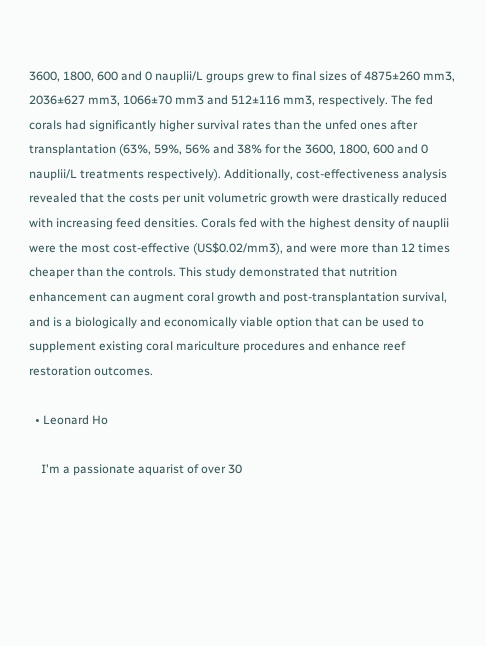3600, 1800, 600 and 0 nauplii/L groups grew to final sizes of 4875±260 mm3, 2036±627 mm3, 1066±70 mm3 and 512±116 mm3, respectively. The fed corals had significantly higher survival rates than the unfed ones after transplantation (63%, 59%, 56% and 38% for the 3600, 1800, 600 and 0 nauplii/L treatments respectively). Additionally, cost-effectiveness analysis revealed that the costs per unit volumetric growth were drastically reduced with increasing feed densities. Corals fed with the highest density of nauplii were the most cost-effective (US$0.02/mm3), and were more than 12 times cheaper than the controls. This study demonstrated that nutrition enhancement can augment coral growth and post-transplantation survival, and is a biologically and economically viable option that can be used to supplement existing coral mariculture procedures and enhance reef restoration outcomes.

  • Leonard Ho

    I'm a passionate aquarist of over 30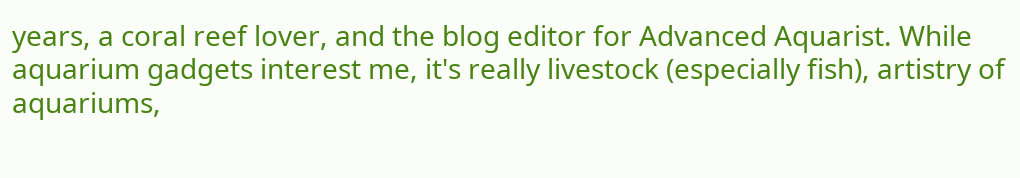years, a coral reef lover, and the blog editor for Advanced Aquarist. While aquarium gadgets interest me, it's really livestock (especially fish), artistry of aquariums,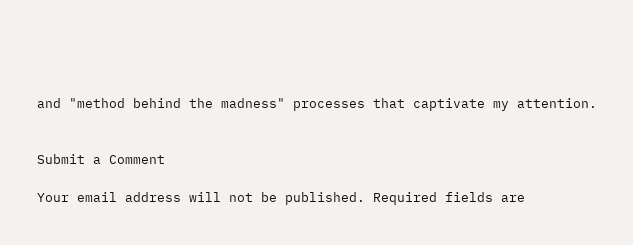and "method behind the madness" processes that captivate my attention.


Submit a Comment

Your email address will not be published. Required fields are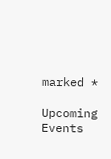marked *

Upcoming Events